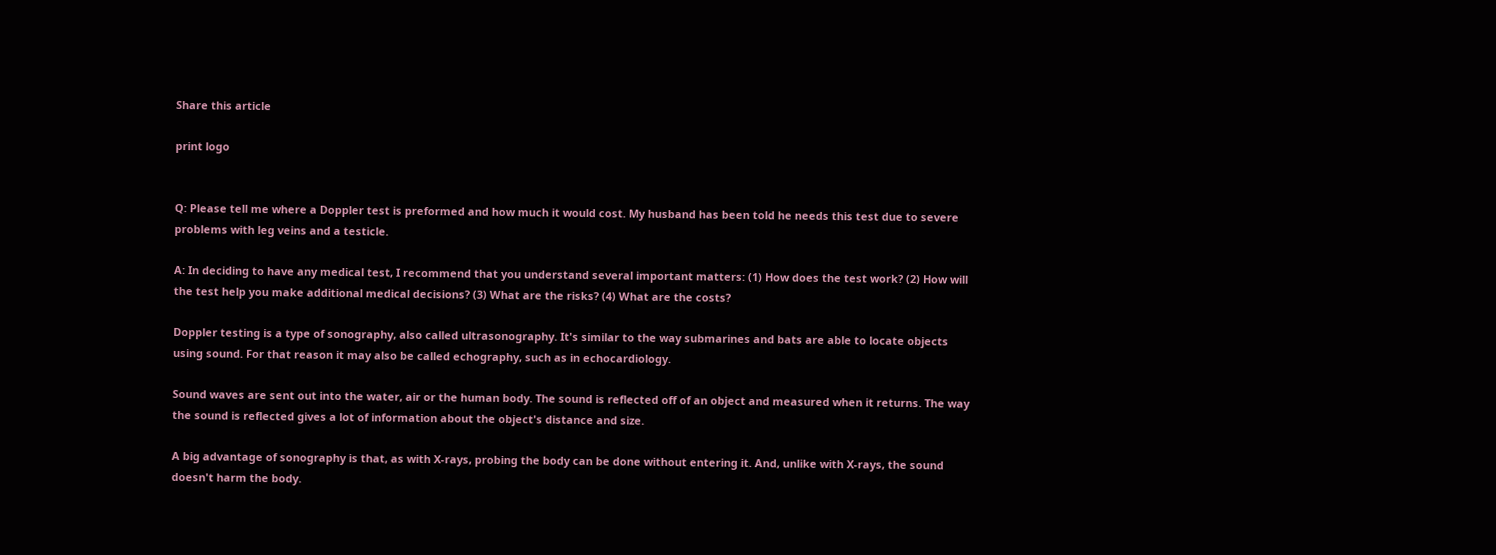Share this article

print logo


Q: Please tell me where a Doppler test is preformed and how much it would cost. My husband has been told he needs this test due to severe problems with leg veins and a testicle.

A: In deciding to have any medical test, I recommend that you understand several important matters: (1) How does the test work? (2) How will the test help you make additional medical decisions? (3) What are the risks? (4) What are the costs?

Doppler testing is a type of sonography, also called ultrasonography. It's similar to the way submarines and bats are able to locate objects using sound. For that reason it may also be called echography, such as in echocardiology.

Sound waves are sent out into the water, air or the human body. The sound is reflected off of an object and measured when it returns. The way the sound is reflected gives a lot of information about the object's distance and size.

A big advantage of sonography is that, as with X-rays, probing the body can be done without entering it. And, unlike with X-rays, the sound doesn't harm the body.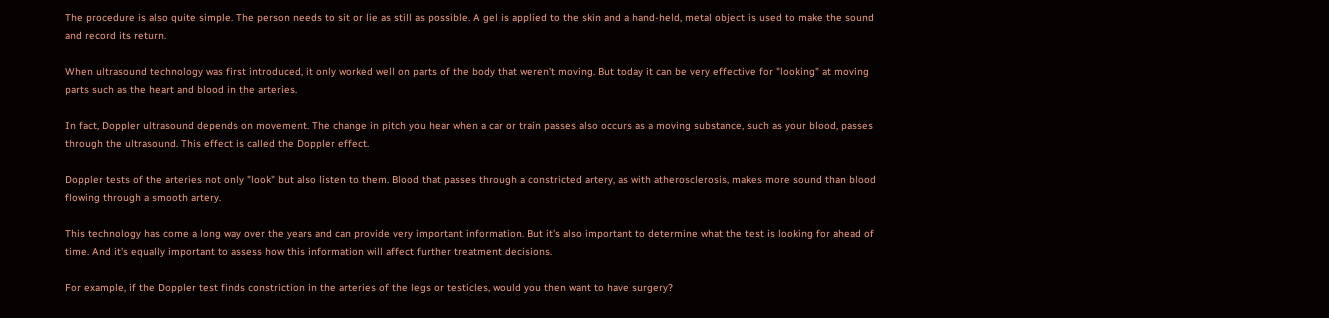The procedure is also quite simple. The person needs to sit or lie as still as possible. A gel is applied to the skin and a hand-held, metal object is used to make the sound and record its return.

When ultrasound technology was first introduced, it only worked well on parts of the body that weren't moving. But today it can be very effective for "looking" at moving parts such as the heart and blood in the arteries.

In fact, Doppler ultrasound depends on movement. The change in pitch you hear when a car or train passes also occurs as a moving substance, such as your blood, passes through the ultrasound. This effect is called the Doppler effect.

Doppler tests of the arteries not only "look" but also listen to them. Blood that passes through a constricted artery, as with atherosclerosis, makes more sound than blood flowing through a smooth artery.

This technology has come a long way over the years and can provide very important information. But it's also important to determine what the test is looking for ahead of time. And it's equally important to assess how this information will affect further treatment decisions.

For example, if the Doppler test finds constriction in the arteries of the legs or testicles, would you then want to have surgery?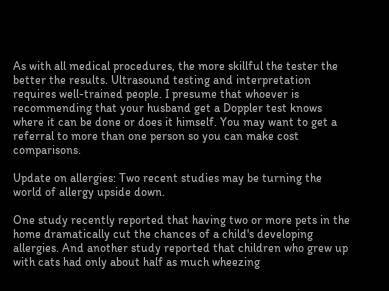As with all medical procedures, the more skillful the tester the better the results. Ultrasound testing and interpretation requires well-trained people. I presume that whoever is recommending that your husband get a Doppler test knows where it can be done or does it himself. You may want to get a referral to more than one person so you can make cost comparisons.

Update on allergies: Two recent studies may be turning the world of allergy upside down.

One study recently reported that having two or more pets in the home dramatically cut the chances of a child's developing allergies. And another study reported that children who grew up with cats had only about half as much wheezing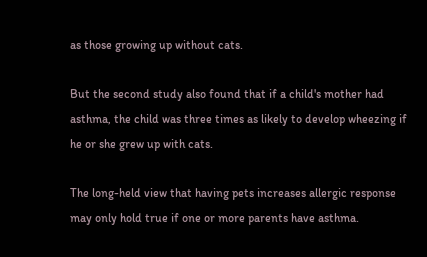as those growing up without cats.

But the second study also found that if a child's mother had asthma, the child was three times as likely to develop wheezing if he or she grew up with cats.

The long-held view that having pets increases allergic response may only hold true if one or more parents have asthma.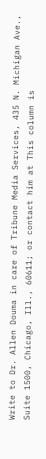Write to Dr. Allen Douma in care of Tribune Media Services, 435 N. Michigan Ave., Suite 1500, Chicago, Ill., 60611; or contact him at This column is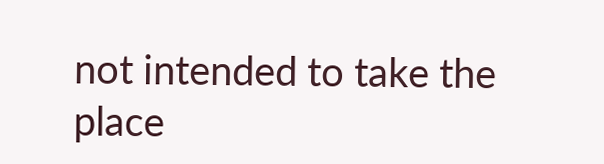not intended to take the place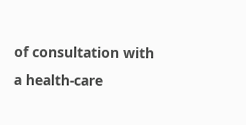of consultation with a health-care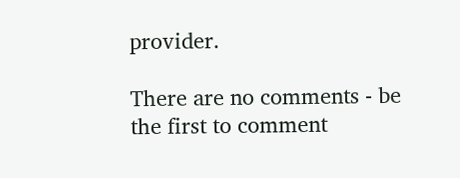provider.

There are no comments - be the first to comment